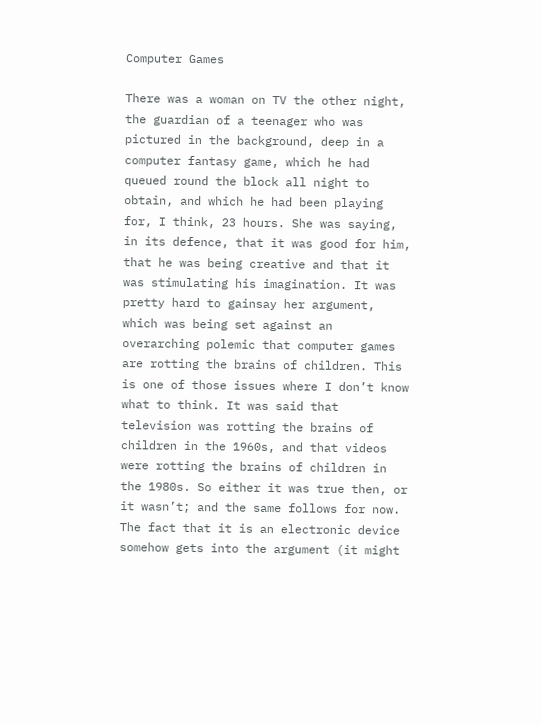Computer Games

There was a woman on TV the other night, the guardian of a teenager who was pictured in the background, deep in a computer fantasy game, which he had queued round the block all night to obtain, and which he had been playing for, I think, 23 hours. She was saying, in its defence, that it was good for him, that he was being creative and that it was stimulating his imagination. It was pretty hard to gainsay her argument, which was being set against an overarching polemic that computer games are rotting the brains of children. This is one of those issues where I don’t know what to think. It was said that television was rotting the brains of children in the 1960s, and that videos were rotting the brains of children in the 1980s. So either it was true then, or it wasn’t; and the same follows for now. The fact that it is an electronic device somehow gets into the argument (it might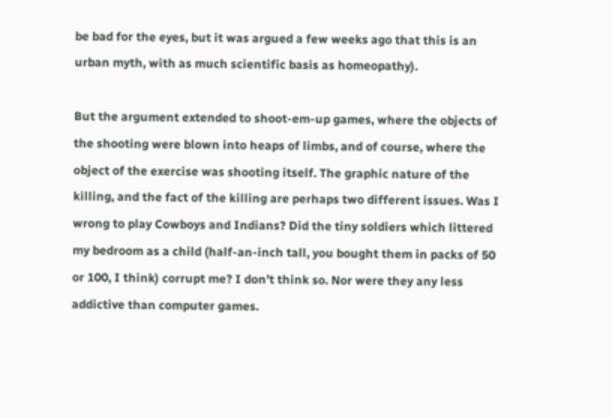be bad for the eyes, but it was argued a few weeks ago that this is an urban myth, with as much scientific basis as homeopathy).

But the argument extended to shoot-em-up games, where the objects of the shooting were blown into heaps of limbs, and of course, where the object of the exercise was shooting itself. The graphic nature of the killing, and the fact of the killing are perhaps two different issues. Was I wrong to play Cowboys and Indians? Did the tiny soldiers which littered my bedroom as a child (half-an-inch tall, you bought them in packs of 50 or 100, I think) corrupt me? I don’t think so. Nor were they any less addictive than computer games.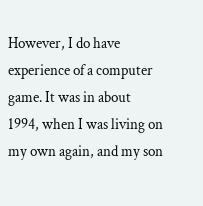However, I do have experience of a computer game. It was in about 1994, when I was living on my own again, and my son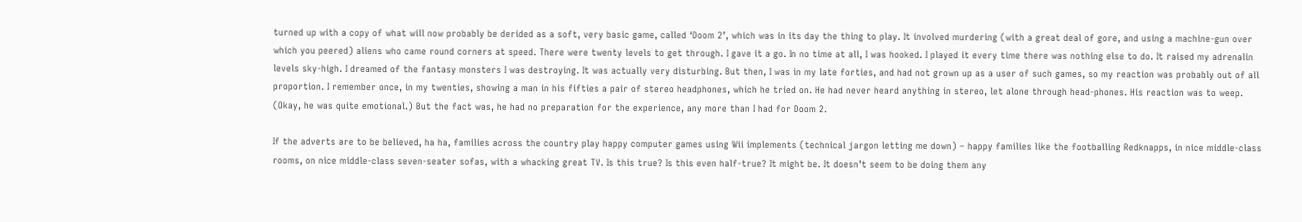turned up with a copy of what will now probably be derided as a soft, very basic game, called ‘Doom 2’, which was in its day the thing to play. It involved murdering (with a great deal of gore, and using a machine-gun over which you peered) aliens who came round corners at speed. There were twenty levels to get through. I gave it a go. In no time at all, I was hooked. I played it every time there was nothing else to do. It raised my adrenalin levels sky-high. I dreamed of the fantasy monsters I was destroying. It was actually very disturbing. But then, I was in my late forties, and had not grown up as a user of such games, so my reaction was probably out of all proportion. I remember once, in my twenties, showing a man in his fifties a pair of stereo headphones, which he tried on. He had never heard anything in stereo, let alone through head-phones. His reaction was to weep. (Okay, he was quite emotional.) But the fact was, he had no preparation for the experience, any more than I had for Doom 2.

If the adverts are to be believed, ha ha, families across the country play happy computer games using Wii implements (technical jargon letting me down) – happy families like the footballing Redknapps, in nice middle-class rooms, on nice middle-class seven-seater sofas, with a whacking great TV. Is this true? Is this even half-true? It might be. It doesn’t seem to be doing them any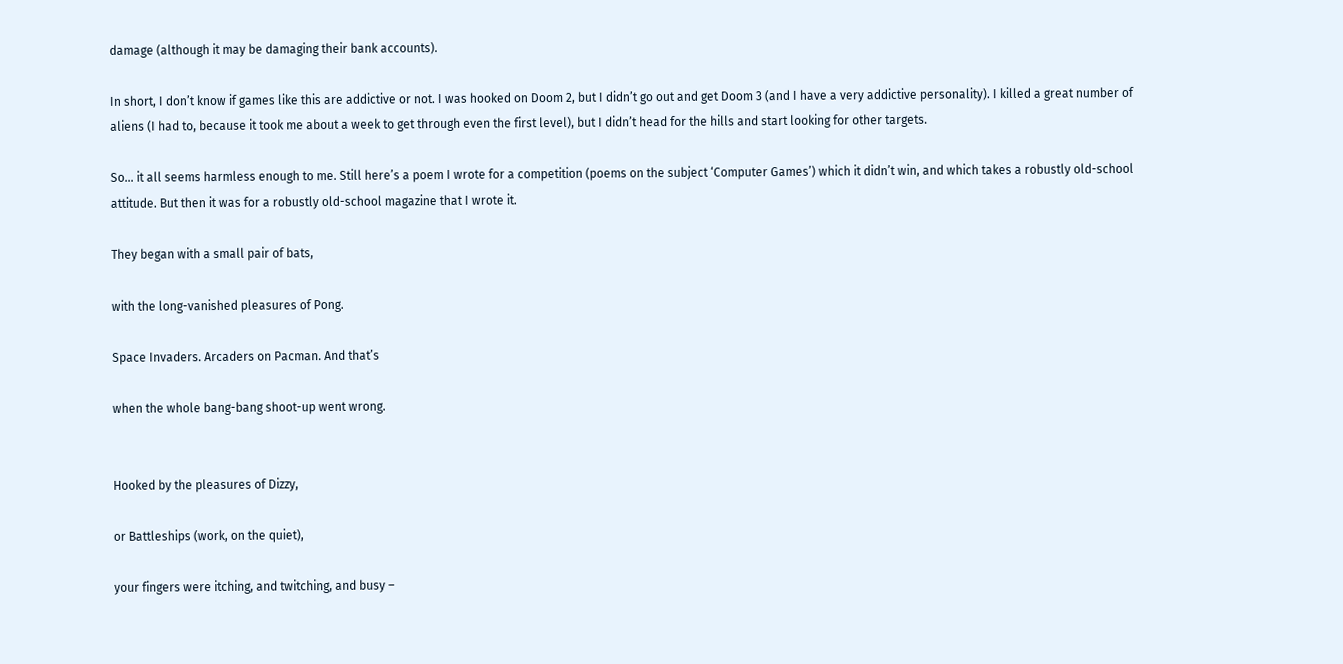damage (although it may be damaging their bank accounts).

In short, I don’t know if games like this are addictive or not. I was hooked on Doom 2, but I didn’t go out and get Doom 3 (and I have a very addictive personality). I killed a great number of aliens (I had to, because it took me about a week to get through even the first level), but I didn’t head for the hills and start looking for other targets.

So… it all seems harmless enough to me. Still here’s a poem I wrote for a competition (poems on the subject ‘Computer Games’) which it didn’t win, and which takes a robustly old-school attitude. But then it was for a robustly old-school magazine that I wrote it.

They began with a small pair of bats,

with the long-vanished pleasures of Pong.

Space Invaders. Arcaders on Pacman. And that’s

when the whole bang-bang shoot-up went wrong.


Hooked by the pleasures of Dizzy,

or Battleships (work, on the quiet),

your fingers were itching, and twitching, and busy –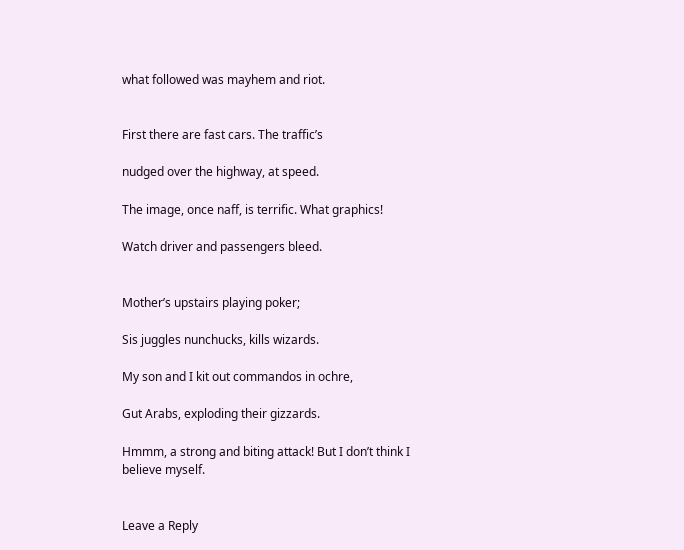what followed was mayhem and riot.


First there are fast cars. The traffic’s

nudged over the highway, at speed.

The image, once naff, is terrific. What graphics!

Watch driver and passengers bleed.


Mother’s upstairs playing poker;

Sis juggles nunchucks, kills wizards.

My son and I kit out commandos in ochre,

Gut Arabs, exploding their gizzards.

Hmmm, a strong and biting attack! But I don’t think I believe myself.


Leave a Reply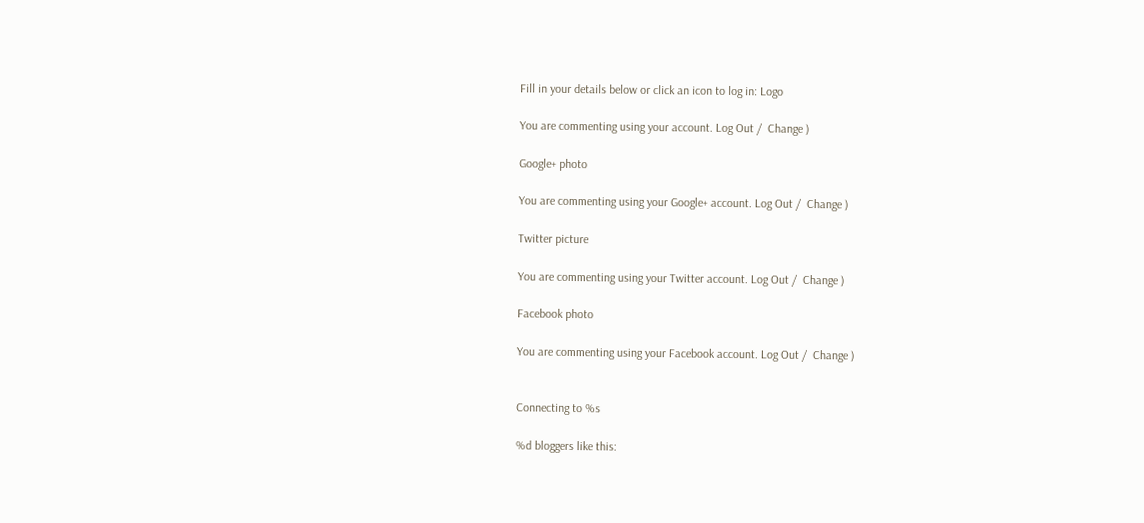Fill in your details below or click an icon to log in: Logo

You are commenting using your account. Log Out /  Change )

Google+ photo

You are commenting using your Google+ account. Log Out /  Change )

Twitter picture

You are commenting using your Twitter account. Log Out /  Change )

Facebook photo

You are commenting using your Facebook account. Log Out /  Change )


Connecting to %s

%d bloggers like this: